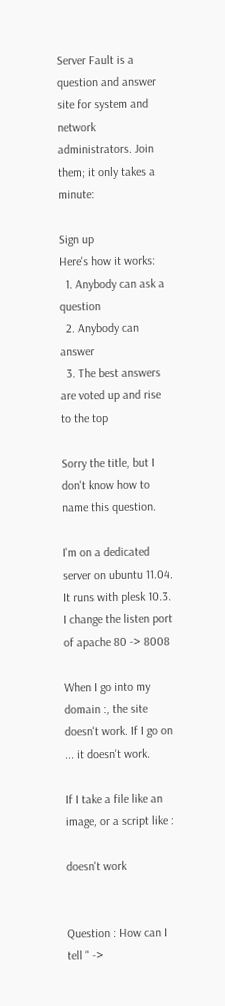Server Fault is a question and answer site for system and network administrators. Join them; it only takes a minute:

Sign up
Here's how it works:
  1. Anybody can ask a question
  2. Anybody can answer
  3. The best answers are voted up and rise to the top

Sorry the title, but I don't know how to name this question.

I'm on a dedicated server on ubuntu 11.04. It runs with plesk 10.3. I change the listen port of apache 80 -> 8008

When I go into my domain :, the site doesn't work. If I go on ... it doesn't work.

If I take a file like an image, or a script like :

doesn't work


Question : How can I tell " ->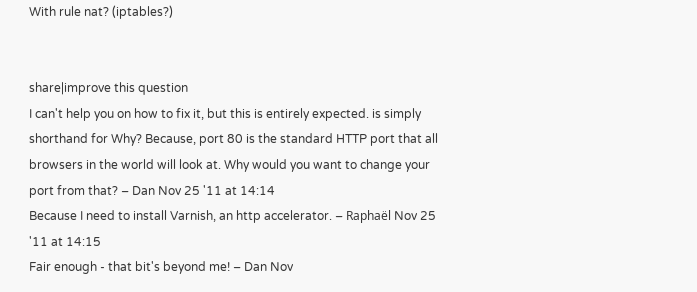With rule nat? (iptables?)


share|improve this question
I can't help you on how to fix it, but this is entirely expected. is simply shorthand for Why? Because, port 80 is the standard HTTP port that all browsers in the world will look at. Why would you want to change your port from that? – Dan Nov 25 '11 at 14:14
Because I need to install Varnish, an http accelerator. – Raphaël Nov 25 '11 at 14:15
Fair enough - that bit's beyond me! – Dan Nov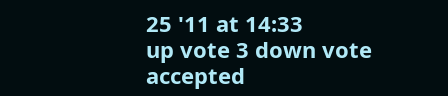25 '11 at 14:33
up vote 3 down vote accepted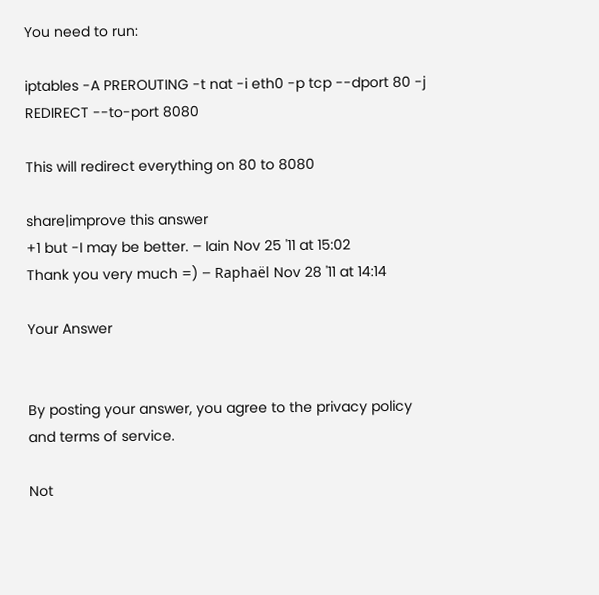You need to run:

iptables -A PREROUTING -t nat -i eth0 -p tcp --dport 80 -j REDIRECT --to-port 8080

This will redirect everything on 80 to 8080

share|improve this answer
+1 but -I may be better. – Iain Nov 25 '11 at 15:02
Thank you very much =) – Raphaël Nov 28 '11 at 14:14

Your Answer


By posting your answer, you agree to the privacy policy and terms of service.

Not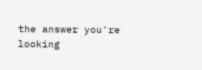the answer you're looking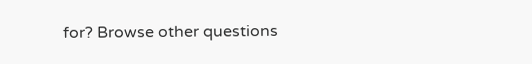for? Browse other questions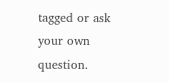tagged or ask your own question.